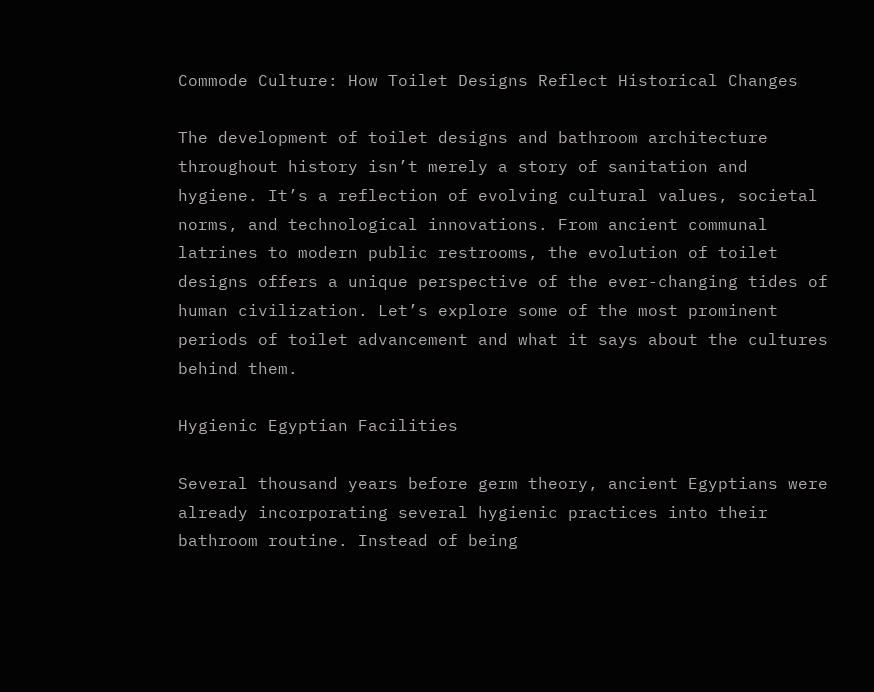Commode Culture: How Toilet Designs Reflect Historical Changes

The development of toilet designs and bathroom architecture throughout history isn’t merely a story of sanitation and hygiene. It’s a reflection of evolving cultural values, societal norms, and technological innovations. From ancient communal latrines to modern public restrooms, the evolution of toilet designs offers a unique perspective of the ever-changing tides of human civilization. Let’s explore some of the most prominent periods of toilet advancement and what it says about the cultures behind them.

Hygienic Egyptian Facilities

Several thousand years before germ theory, ancient Egyptians were already incorporating several hygienic practices into their bathroom routine. Instead of being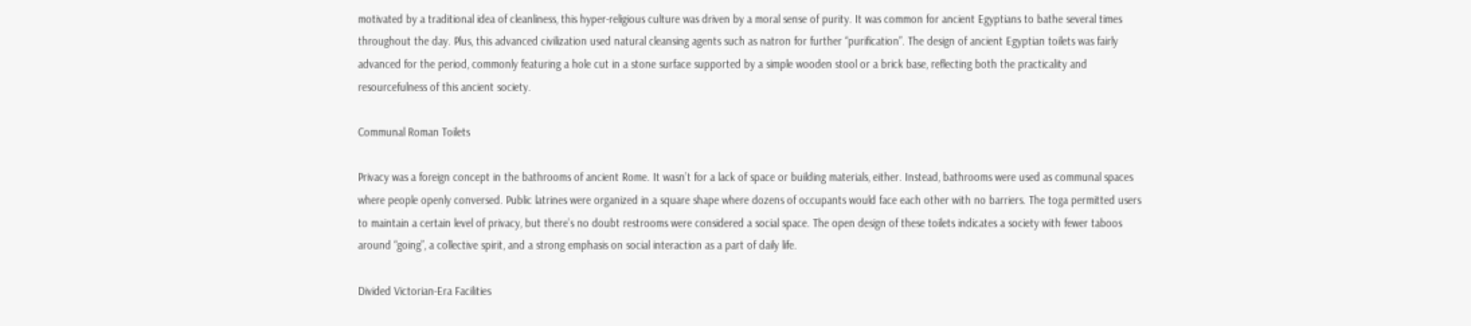motivated by a traditional idea of cleanliness, this hyper-religious culture was driven by a moral sense of purity. It was common for ancient Egyptians to bathe several times throughout the day. Plus, this advanced civilization used natural cleansing agents such as natron for further “purification”. The design of ancient Egyptian toilets was fairly advanced for the period, commonly featuring a hole cut in a stone surface supported by a simple wooden stool or a brick base, reflecting both the practicality and resourcefulness of this ancient society.

Communal Roman Toilets

Privacy was a foreign concept in the bathrooms of ancient Rome. It wasn’t for a lack of space or building materials, either. Instead, bathrooms were used as communal spaces where people openly conversed. Public latrines were organized in a square shape where dozens of occupants would face each other with no barriers. The toga permitted users to maintain a certain level of privacy, but there’s no doubt restrooms were considered a social space. The open design of these toilets indicates a society with fewer taboos around “going”, a collective spirit, and a strong emphasis on social interaction as a part of daily life.

Divided Victorian-Era Facilities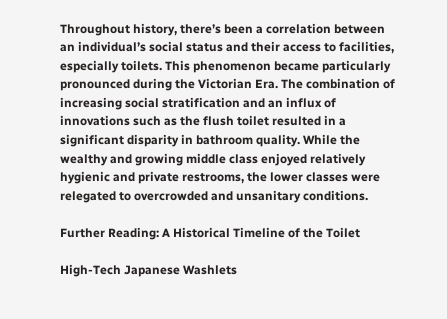Throughout history, there’s been a correlation between an individual’s social status and their access to facilities, especially toilets. This phenomenon became particularly pronounced during the Victorian Era. The combination of increasing social stratification and an influx of innovations such as the flush toilet resulted in a significant disparity in bathroom quality. While the wealthy and growing middle class enjoyed relatively hygienic and private restrooms, the lower classes were relegated to overcrowded and unsanitary conditions.

Further Reading: A Historical Timeline of the Toilet

High-Tech Japanese Washlets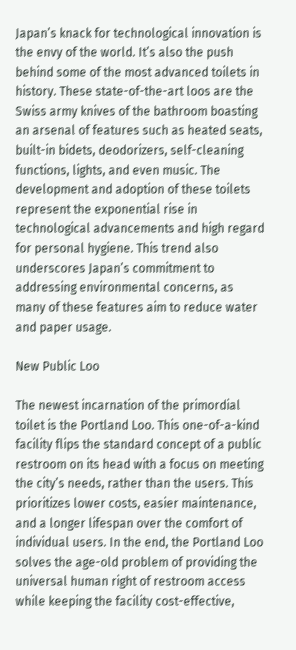Japan’s knack for technological innovation is the envy of the world. It’s also the push behind some of the most advanced toilets in history. These state-of-the-art loos are the Swiss army knives of the bathroom boasting an arsenal of features such as heated seats, built-in bidets, deodorizers, self-cleaning functions, lights, and even music. The development and adoption of these toilets represent the exponential rise in technological advancements and high regard for personal hygiene. This trend also underscores Japan’s commitment to addressing environmental concerns, as many of these features aim to reduce water and paper usage.

New Public Loo

The newest incarnation of the primordial toilet is the Portland Loo. This one-of-a-kind facility flips the standard concept of a public restroom on its head with a focus on meeting the city’s needs, rather than the users. This prioritizes lower costs, easier maintenance, and a longer lifespan over the comfort of individual users. In the end, the Portland Loo solves the age-old problem of providing the universal human right of restroom access while keeping the facility cost-effective,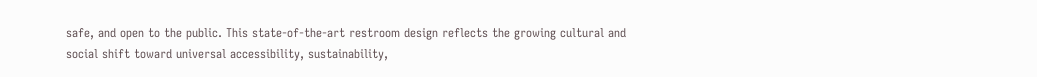safe, and open to the public. This state-of-the-art restroom design reflects the growing cultural and social shift toward universal accessibility, sustainability,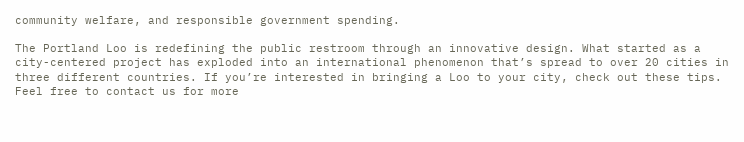community welfare, and responsible government spending.

The Portland Loo is redefining the public restroom through an innovative design. What started as a city-centered project has exploded into an international phenomenon that’s spread to over 20 cities in three different countries. If you’re interested in bringing a Loo to your city, check out these tips. Feel free to contact us for more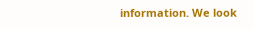information. We look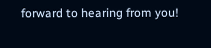forward to hearing from you!